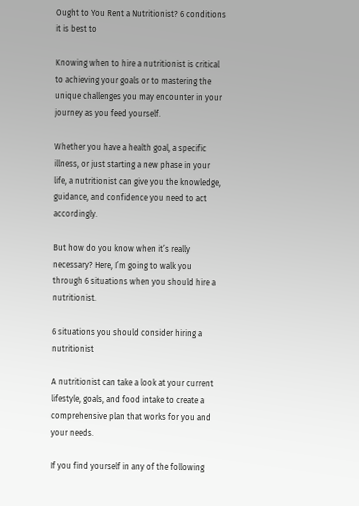Ought to You Rent a Nutritionist? 6 conditions it is best to

Knowing when to hire a nutritionist is critical to achieving your goals or to mastering the unique challenges you may encounter in your journey as you feed yourself.

Whether you have a health goal, a specific illness, or just starting a new phase in your life, a nutritionist can give you the knowledge, guidance, and confidence you need to act accordingly.

But how do you know when it’s really necessary? Here, I’m going to walk you through 6 situations when you should hire a nutritionist.

6 situations you should consider hiring a nutritionist

A nutritionist can take a look at your current lifestyle, goals, and food intake to create a comprehensive plan that works for you and your needs.

If you find yourself in any of the following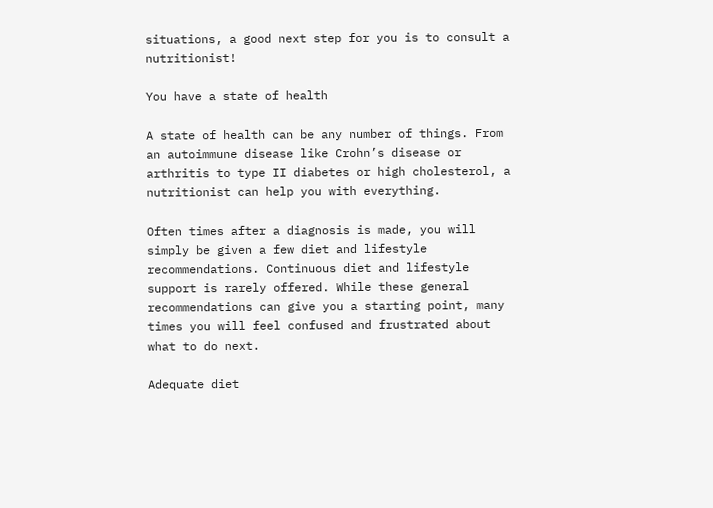situations, a good next step for you is to consult a nutritionist!

You have a state of health

A state of health can be any number of things. From an autoimmune disease like Crohn’s disease or arthritis to type II diabetes or high cholesterol, a nutritionist can help you with everything.

Often times after a diagnosis is made, you will simply be given a few diet and lifestyle recommendations. Continuous diet and lifestyle support is rarely offered. While these general recommendations can give you a starting point, many times you will feel confused and frustrated about what to do next.

Adequate diet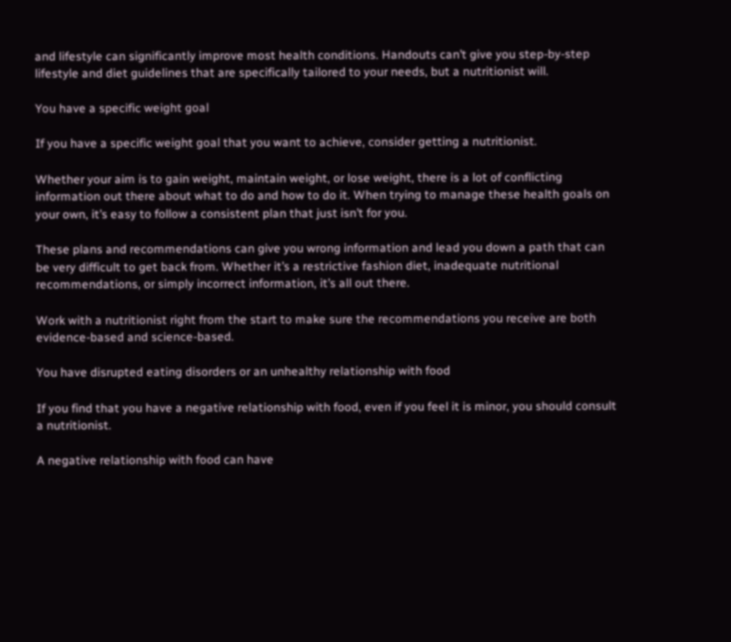and lifestyle can significantly improve most health conditions. Handouts can’t give you step-by-step lifestyle and diet guidelines that are specifically tailored to your needs, but a nutritionist will.

You have a specific weight goal

If you have a specific weight goal that you want to achieve, consider getting a nutritionist.

Whether your aim is to gain weight, maintain weight, or lose weight, there is a lot of conflicting information out there about what to do and how to do it. When trying to manage these health goals on your own, it’s easy to follow a consistent plan that just isn’t for you.

These plans and recommendations can give you wrong information and lead you down a path that can be very difficult to get back from. Whether it’s a restrictive fashion diet, inadequate nutritional recommendations, or simply incorrect information, it’s all out there.

Work with a nutritionist right from the start to make sure the recommendations you receive are both evidence-based and science-based.

You have disrupted eating disorders or an unhealthy relationship with food

If you find that you have a negative relationship with food, even if you feel it is minor, you should consult a nutritionist.

A negative relationship with food can have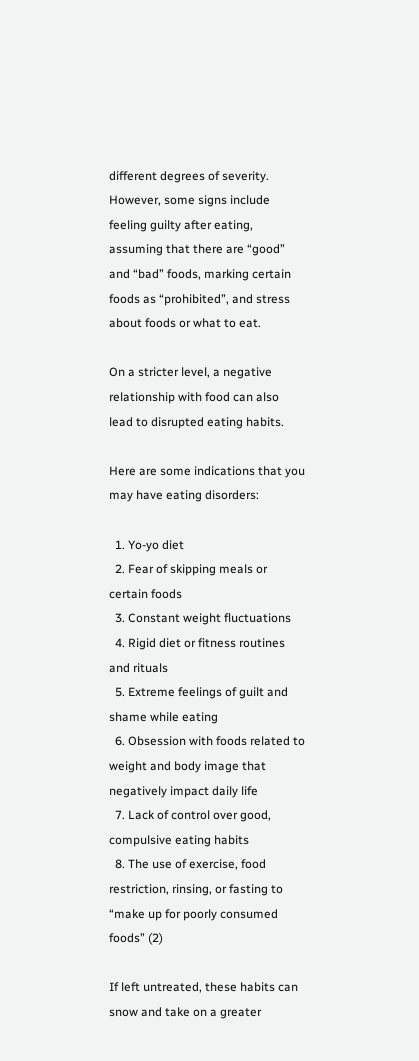different degrees of severity. However, some signs include feeling guilty after eating, assuming that there are “good” and “bad” foods, marking certain foods as “prohibited”, and stress about foods or what to eat.

On a stricter level, a negative relationship with food can also lead to disrupted eating habits.

Here are some indications that you may have eating disorders:

  1. Yo-yo diet
  2. Fear of skipping meals or certain foods
  3. Constant weight fluctuations
  4. Rigid diet or fitness routines and rituals
  5. Extreme feelings of guilt and shame while eating
  6. Obsession with foods related to weight and body image that negatively impact daily life
  7. Lack of control over good, compulsive eating habits
  8. The use of exercise, food restriction, rinsing, or fasting to “make up for poorly consumed foods” (2)

If left untreated, these habits can snow and take on a greater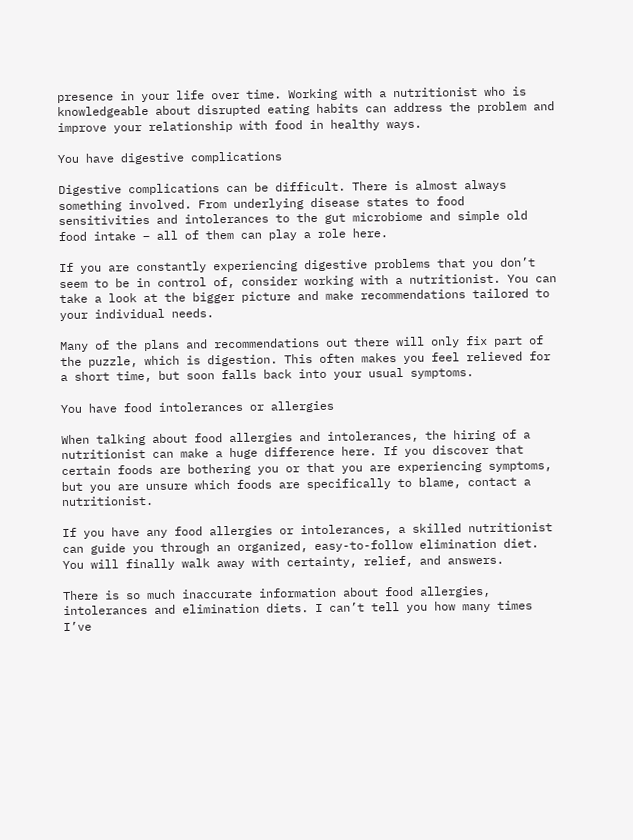presence in your life over time. Working with a nutritionist who is knowledgeable about disrupted eating habits can address the problem and improve your relationship with food in healthy ways.

You have digestive complications

Digestive complications can be difficult. There is almost always something involved. From underlying disease states to food sensitivities and intolerances to the gut microbiome and simple old food intake – all of them can play a role here.

If you are constantly experiencing digestive problems that you don’t seem to be in control of, consider working with a nutritionist. You can take a look at the bigger picture and make recommendations tailored to your individual needs.

Many of the plans and recommendations out there will only fix part of the puzzle, which is digestion. This often makes you feel relieved for a short time, but soon falls back into your usual symptoms.

You have food intolerances or allergies

When talking about food allergies and intolerances, the hiring of a nutritionist can make a huge difference here. If you discover that certain foods are bothering you or that you are experiencing symptoms, but you are unsure which foods are specifically to blame, contact a nutritionist.

If you have any food allergies or intolerances, a skilled nutritionist can guide you through an organized, easy-to-follow elimination diet. You will finally walk away with certainty, relief, and answers.

There is so much inaccurate information about food allergies, intolerances and elimination diets. I can’t tell you how many times I’ve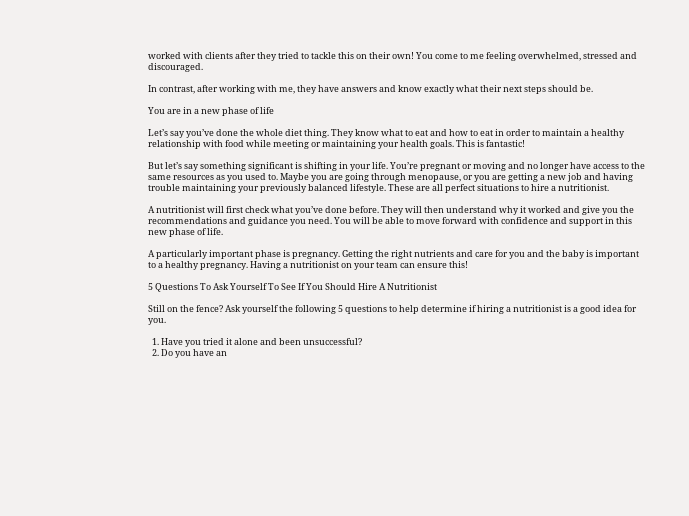worked with clients after they tried to tackle this on their own! You come to me feeling overwhelmed, stressed and discouraged.

In contrast, after working with me, they have answers and know exactly what their next steps should be.

You are in a new phase of life

Let’s say you’ve done the whole diet thing. They know what to eat and how to eat in order to maintain a healthy relationship with food while meeting or maintaining your health goals. This is fantastic!

But let’s say something significant is shifting in your life. You’re pregnant or moving and no longer have access to the same resources as you used to. Maybe you are going through menopause, or you are getting a new job and having trouble maintaining your previously balanced lifestyle. These are all perfect situations to hire a nutritionist.

A nutritionist will first check what you’ve done before. They will then understand why it worked and give you the recommendations and guidance you need. You will be able to move forward with confidence and support in this new phase of life.

A particularly important phase is pregnancy. Getting the right nutrients and care for you and the baby is important to a healthy pregnancy. Having a nutritionist on your team can ensure this!

5 Questions To Ask Yourself To See If You Should Hire A Nutritionist

Still on the fence? Ask yourself the following 5 questions to help determine if hiring a nutritionist is a good idea for you.

  1. Have you tried it alone and been unsuccessful?
  2. Do you have an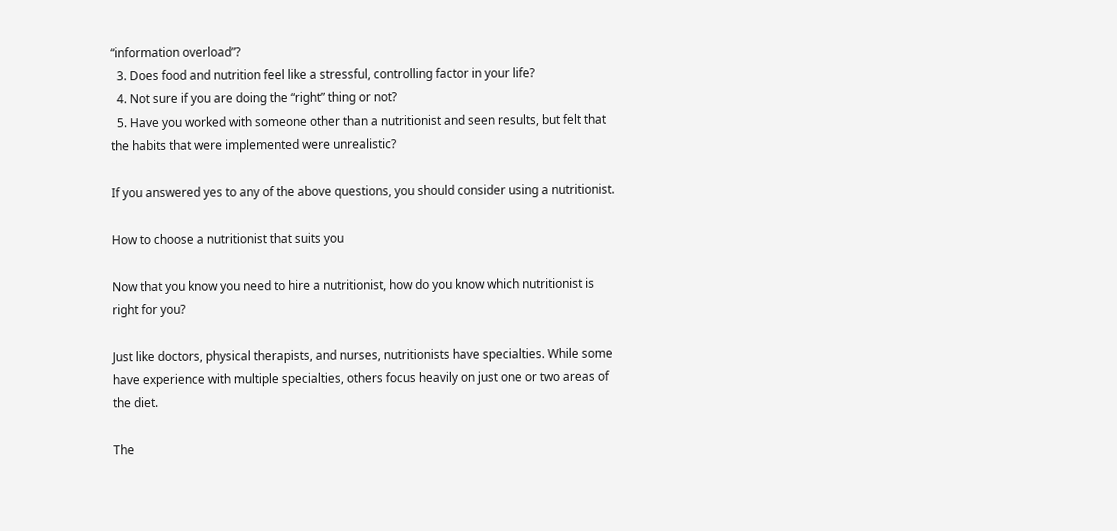“information overload”?
  3. Does food and nutrition feel like a stressful, controlling factor in your life?
  4. Not sure if you are doing the “right” thing or not?
  5. Have you worked with someone other than a nutritionist and seen results, but felt that the habits that were implemented were unrealistic?

If you answered yes to any of the above questions, you should consider using a nutritionist.

How to choose a nutritionist that suits you

Now that you know you need to hire a nutritionist, how do you know which nutritionist is right for you?

Just like doctors, physical therapists, and nurses, nutritionists have specialties. While some have experience with multiple specialties, others focus heavily on just one or two areas of the diet.

The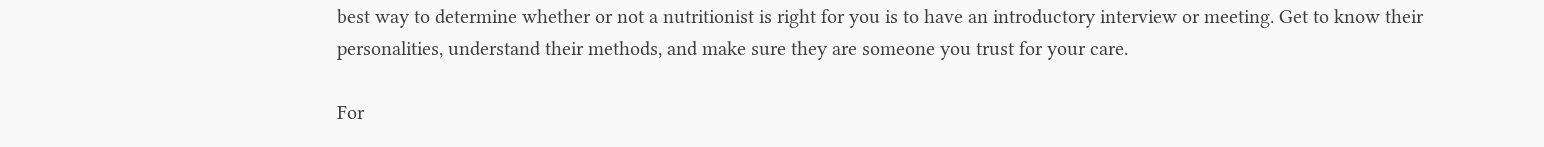best way to determine whether or not a nutritionist is right for you is to have an introductory interview or meeting. Get to know their personalities, understand their methods, and make sure they are someone you trust for your care.

For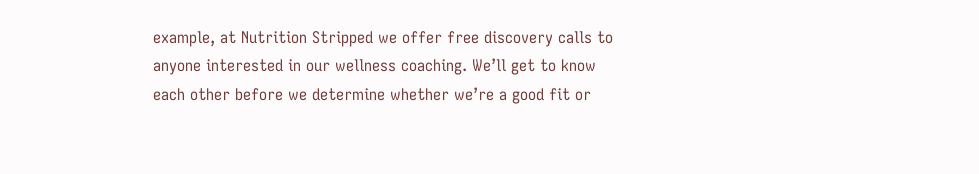example, at Nutrition Stripped we offer free discovery calls to anyone interested in our wellness coaching. We’ll get to know each other before we determine whether we’re a good fit or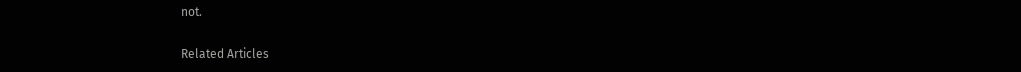not.

Related Articles